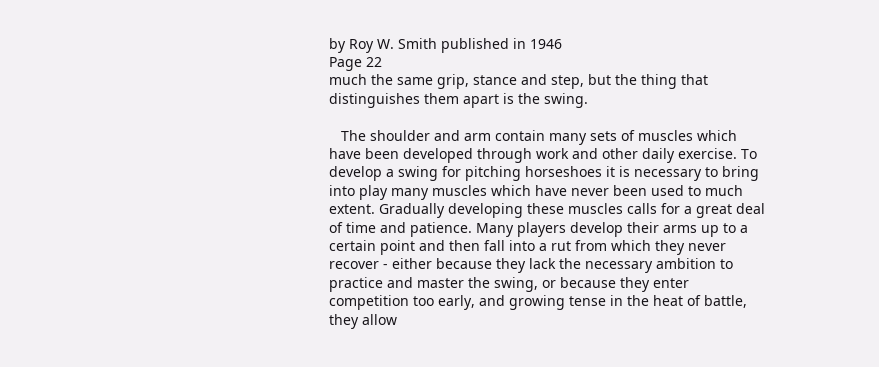by Roy W. Smith published in 1946
Page 22
much the same grip, stance and step, but the thing that distinguishes them apart is the swing.

   The shoulder and arm contain many sets of muscles which have been developed through work and other daily exercise. To develop a swing for pitching horseshoes it is necessary to bring into play many muscles which have never been used to much extent. Gradually developing these muscles calls for a great deal of time and patience. Many players develop their arms up to a certain point and then fall into a rut from which they never recover - either because they lack the necessary ambition to practice and master the swing, or because they enter competition too early, and growing tense in the heat of battle, they allow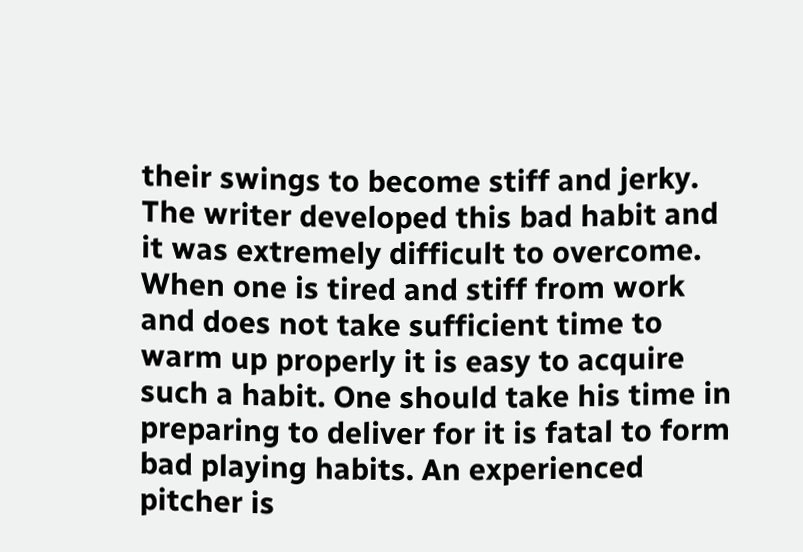their swings to become stiff and jerky. The writer developed this bad habit and it was extremely difficult to overcome. When one is tired and stiff from work and does not take sufficient time to warm up properly it is easy to acquire such a habit. One should take his time in preparing to deliver for it is fatal to form bad playing habits. An experienced pitcher is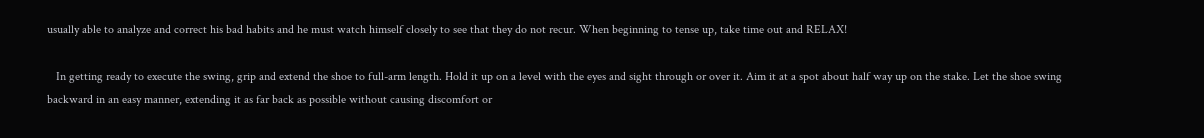usually able to analyze and correct his bad habits and he must watch himself closely to see that they do not recur. When beginning to tense up, take time out and RELAX!

   In getting ready to execute the swing, grip and extend the shoe to full-arm length. Hold it up on a level with the eyes and sight through or over it. Aim it at a spot about half way up on the stake. Let the shoe swing backward in an easy manner, extending it as far back as possible without causing discomfort or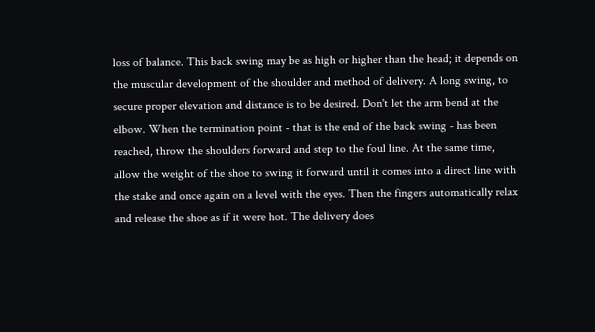loss of balance. This back swing may be as high or higher than the head; it depends on the muscular development of the shoulder and method of delivery. A long swing, to secure proper elevation and distance is to be desired. Don't let the arm bend at the elbow. When the termination point - that is the end of the back swing - has been reached, throw the shoulders forward and step to the foul line. At the same time, allow the weight of the shoe to swing it forward until it comes into a direct line with the stake and once again on a level with the eyes. Then the fingers automatically relax and release the shoe as if it were hot. The delivery does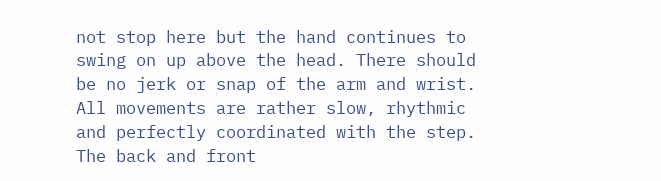not stop here but the hand continues to swing on up above the head. There should be no jerk or snap of the arm and wrist. All movements are rather slow, rhythmic and perfectly coordinated with the step. The back and front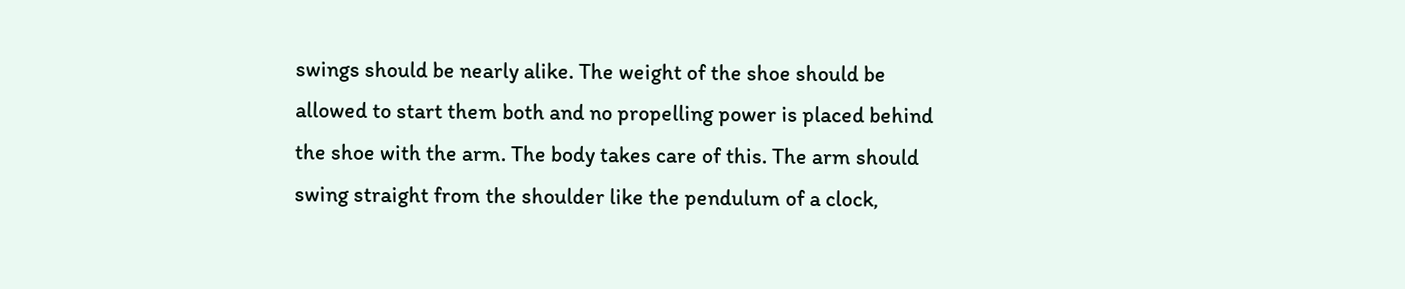swings should be nearly alike. The weight of the shoe should be allowed to start them both and no propelling power is placed behind the shoe with the arm. The body takes care of this. The arm should swing straight from the shoulder like the pendulum of a clock,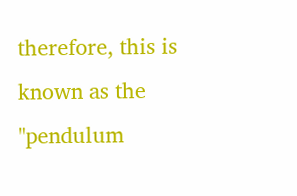therefore, this is known as the "pendulum